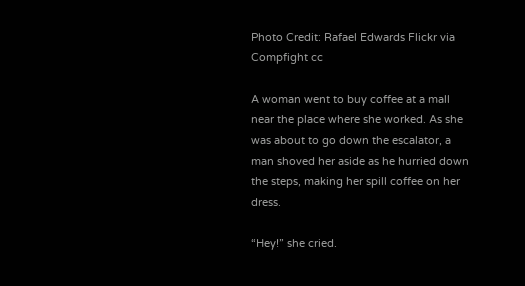Photo Credit: Rafael Edwards Flickr via Compfight cc

A woman went to buy coffee at a mall near the place where she worked. As she was about to go down the escalator, a man shoved her aside as he hurried down the steps, making her spill coffee on her dress.

“Hey!” she cried.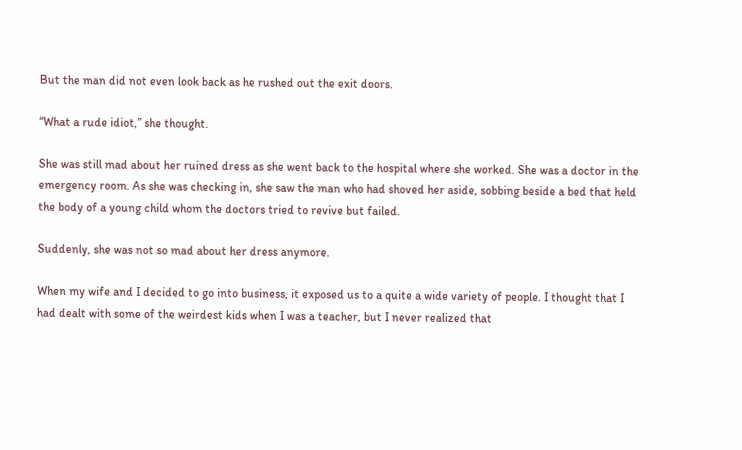But the man did not even look back as he rushed out the exit doors.

“What a rude idiot,” she thought.

She was still mad about her ruined dress as she went back to the hospital where she worked. She was a doctor in the emergency room. As she was checking in, she saw the man who had shoved her aside, sobbing beside a bed that held the body of a young child whom the doctors tried to revive but failed.

Suddenly, she was not so mad about her dress anymore.

When my wife and I decided to go into business, it exposed us to a quite a wide variety of people. I thought that I had dealt with some of the weirdest kids when I was a teacher, but I never realized that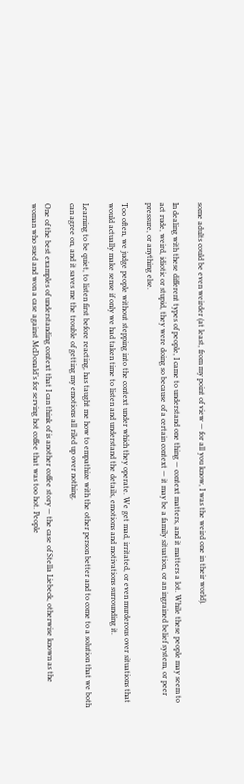some adults could be even weirder (at least, from my point of view — for all you know, I was the weird one in their world).

In dealing with these different types of people, I came to understand one thing — context matters, and it matters a lot. While these people may seem to act rude, weird, idiotic or stupid, they were doing so because of a certain context — it may be a family situation, or an ingrained belief system, or peer pressure, or anything else.

Too often, we judge people without stepping into the context under which they operate. We get mad, irritated, or even murderous over situations that would actually make sense if only we had taken time to listen and understand the details, emotions and motivations surrounding it.

Learning to be quiet, to listen first before reacting, has taught me how to empathize with the other person better and to come to a solution that we both can agree on, and it saves me the trouble of getting my emotions all riled up over nothing.

One of the best examples of understanding context that I can think of is another coffee story — the case of Stella Liebeck, otherwise known as the woman who sued and won a case against McDonald’s for serving hot coffee that was too hot. People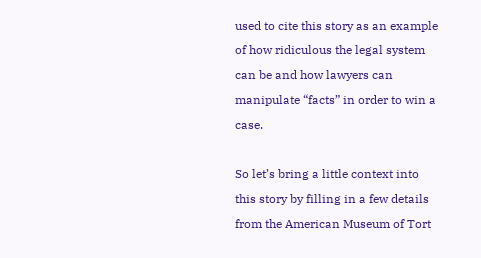used to cite this story as an example of how ridiculous the legal system can be and how lawyers can manipulate “facts” in order to win a case.

So let’s bring a little context into this story by filling in a few details from the American Museum of Tort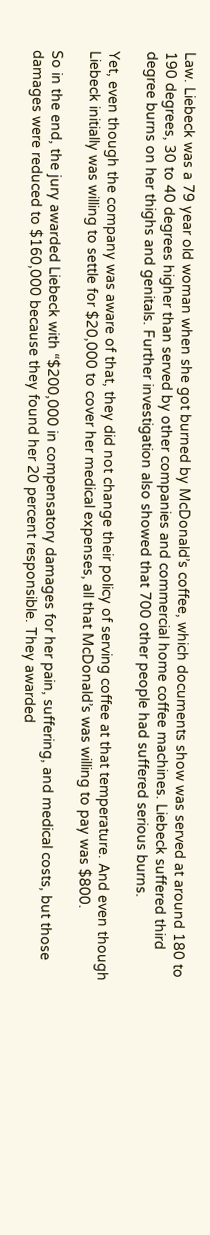Law. Liebeck was a 79 year old woman when she got burned by McDonald’s coffee, which documents show was served at around 180 to 190 degrees, 30 to 40 degrees higher than served by other companies and commercial home coffee machines. Liebeck suffered third degree burns on her thighs and genitals. Further investigation also showed that 700 other people had suffered serious burns.

Yet, even though the company was aware of that, they did not change their policy of serving coffee at that temperature. And even though Liebeck initially was willing to settle for $20,000 to cover her medical expenses, all that McDonald’s was willing to pay was $800.

So in the end, the jury awarded Liebeck with “$200,000 in compensatory damages for her pain, suffering, and medical costs, but those damages were reduced to $160,000 because they found her 20 percent responsible. They awarded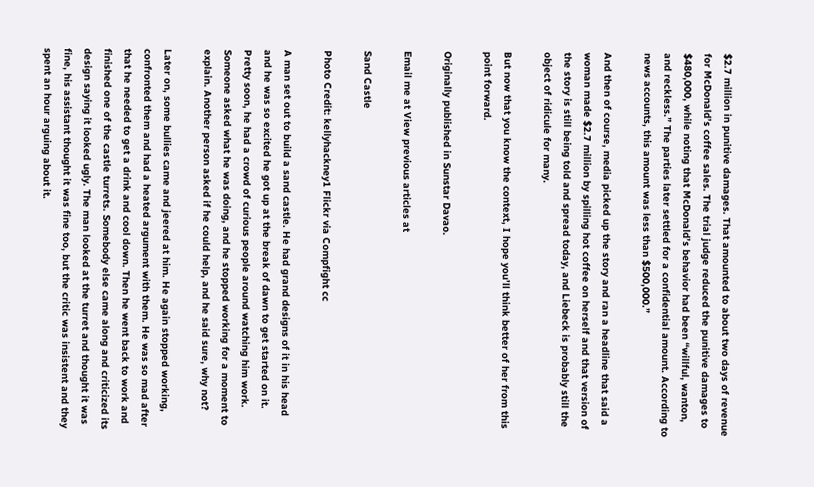$2.7 million in punitive damages. That amounted to about two days of revenue for McDonald’s coffee sales. The trial judge reduced the punitive damages to $480,000, while noting that McDonald’s behavior had been “willful, wanton, and reckless.” The parties later settled for a confidential amount. According to news accounts, this amount was less than $500,000.”

And then of course, media picked up the story and ran a headline that said a woman made $2.7 million by spilling hot coffee on herself and that version of the story is still being told and spread today, and Liebeck is probably still the object of ridicule for many.

But now that you know the context, I hope you’ll think better of her from this point forward.

Originally published in Sunstar Davao.

Email me at View previous articles at

Sand Castle

Photo Credit: kellyhackney1 Flickr via Compfight cc

A man set out to build a sand castle. He had grand designs of it in his head and he was so excited he got up at the break of dawn to get started on it. Pretty soon, he had a crowd of curious people around watching him work. Someone asked what he was doing, and he stopped working for a moment to explain. Another person asked if he could help, and he said sure, why not?

Later on, some bullies came and jeered at him. He again stopped working, confronted them and had a heated argument with them. He was so mad after that he needed to get a drink and cool down. Then he went back to work and finished one of the castle turrets. Somebody else came along and criticized its design saying it looked ugly. The man looked at the turret and thought it was fine, his assistant thought it was fine too, but the critic was insistent and they spent an hour arguing about it.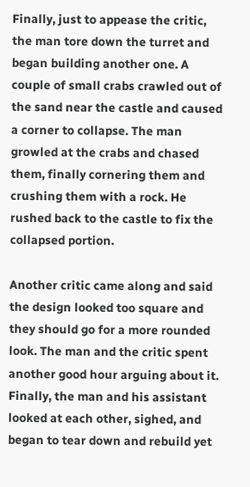Finally, just to appease the critic, the man tore down the turret and began building another one. A couple of small crabs crawled out of the sand near the castle and caused a corner to collapse. The man growled at the crabs and chased them, finally cornering them and crushing them with a rock. He rushed back to the castle to fix the collapsed portion.

Another critic came along and said the design looked too square and they should go for a more rounded look. The man and the critic spent another good hour arguing about it. Finally, the man and his assistant looked at each other, sighed, and began to tear down and rebuild yet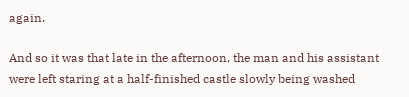again.

And so it was that late in the afternoon, the man and his assistant were left staring at a half-finished castle slowly being washed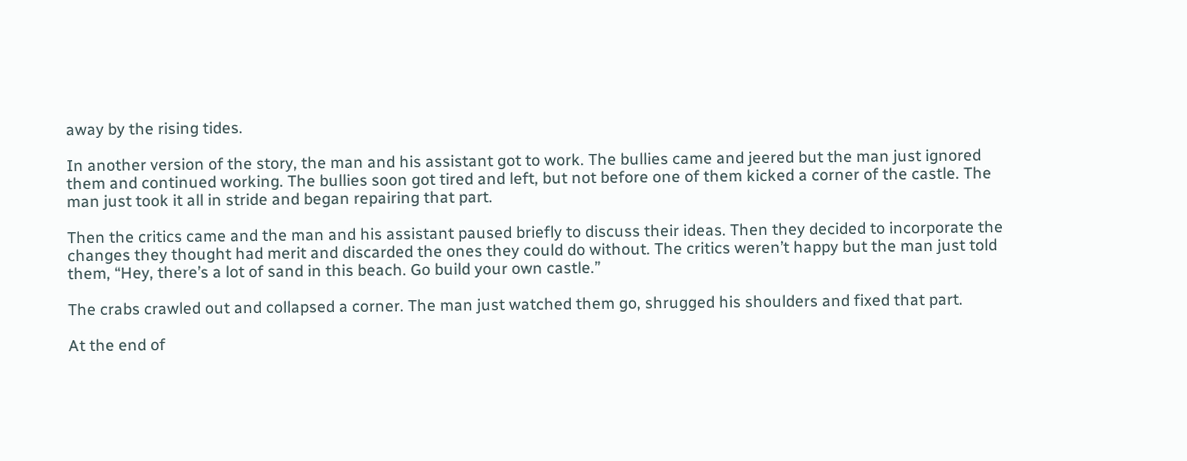away by the rising tides.

In another version of the story, the man and his assistant got to work. The bullies came and jeered but the man just ignored them and continued working. The bullies soon got tired and left, but not before one of them kicked a corner of the castle. The man just took it all in stride and began repairing that part.

Then the critics came and the man and his assistant paused briefly to discuss their ideas. Then they decided to incorporate the changes they thought had merit and discarded the ones they could do without. The critics weren’t happy but the man just told them, “Hey, there’s a lot of sand in this beach. Go build your own castle.”

The crabs crawled out and collapsed a corner. The man just watched them go, shrugged his shoulders and fixed that part.

At the end of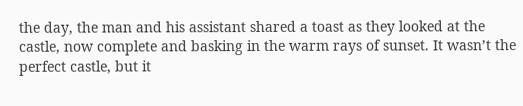the day, the man and his assistant shared a toast as they looked at the castle, now complete and basking in the warm rays of sunset. It wasn’t the perfect castle, but it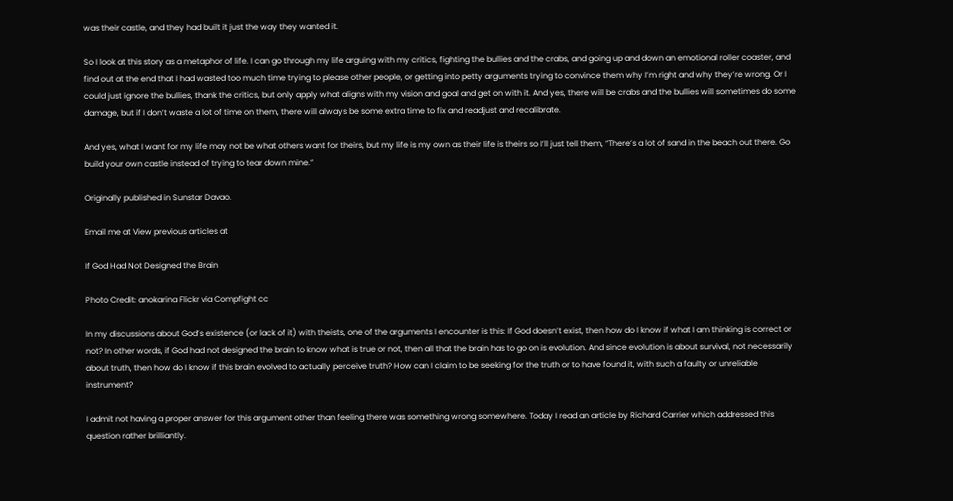was their castle, and they had built it just the way they wanted it.

So I look at this story as a metaphor of life. I can go through my life arguing with my critics, fighting the bullies and the crabs, and going up and down an emotional roller coaster, and find out at the end that I had wasted too much time trying to please other people, or getting into petty arguments trying to convince them why I’m right and why they’re wrong. Or I could just ignore the bullies, thank the critics, but only apply what aligns with my vision and goal and get on with it. And yes, there will be crabs and the bullies will sometimes do some damage, but if I don’t waste a lot of time on them, there will always be some extra time to fix and readjust and recalibrate.

And yes, what I want for my life may not be what others want for theirs, but my life is my own as their life is theirs so I’ll just tell them, “There’s a lot of sand in the beach out there. Go build your own castle instead of trying to tear down mine.”

Originally published in Sunstar Davao.

Email me at View previous articles at

If God Had Not Designed the Brain

Photo Credit: anokarina Flickr via Compfight cc

In my discussions about God’s existence (or lack of it) with theists, one of the arguments I encounter is this: If God doesn’t exist, then how do I know if what I am thinking is correct or not? In other words, if God had not designed the brain to know what is true or not, then all that the brain has to go on is evolution. And since evolution is about survival, not necessarily about truth, then how do I know if this brain evolved to actually perceive truth? How can I claim to be seeking for the truth or to have found it, with such a faulty or unreliable instrument?

I admit not having a proper answer for this argument other than feeling there was something wrong somewhere. Today I read an article by Richard Carrier which addressed this question rather brilliantly.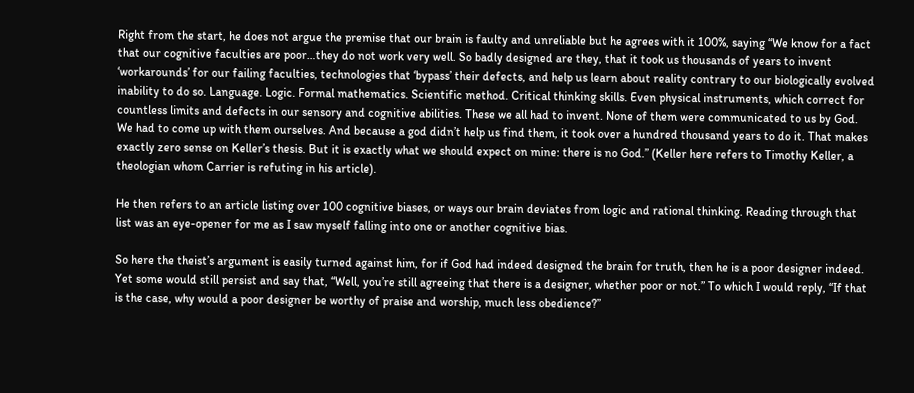Right from the start, he does not argue the premise that our brain is faulty and unreliable but he agrees with it 100%, saying “We know for a fact that our cognitive faculties are poor…they do not work very well. So badly designed are they, that it took us thousands of years to invent ‘workarounds’ for our failing faculties, technologies that ‘bypass’ their defects, and help us learn about reality contrary to our biologically evolved inability to do so. Language. Logic. Formal mathematics. Scientific method. Critical thinking skills. Even physical instruments, which correct for countless limits and defects in our sensory and cognitive abilities. These we all had to invent. None of them were communicated to us by God. We had to come up with them ourselves. And because a god didn’t help us find them, it took over a hundred thousand years to do it. That makes exactly zero sense on Keller’s thesis. But it is exactly what we should expect on mine: there is no God.” (Keller here refers to Timothy Keller, a theologian whom Carrier is refuting in his article).

He then refers to an article listing over 100 cognitive biases, or ways our brain deviates from logic and rational thinking. Reading through that list was an eye-opener for me as I saw myself falling into one or another cognitive bias.

So here the theist’s argument is easily turned against him, for if God had indeed designed the brain for truth, then he is a poor designer indeed. Yet some would still persist and say that, “Well, you’re still agreeing that there is a designer, whether poor or not.” To which I would reply, “If that is the case, why would a poor designer be worthy of praise and worship, much less obedience?”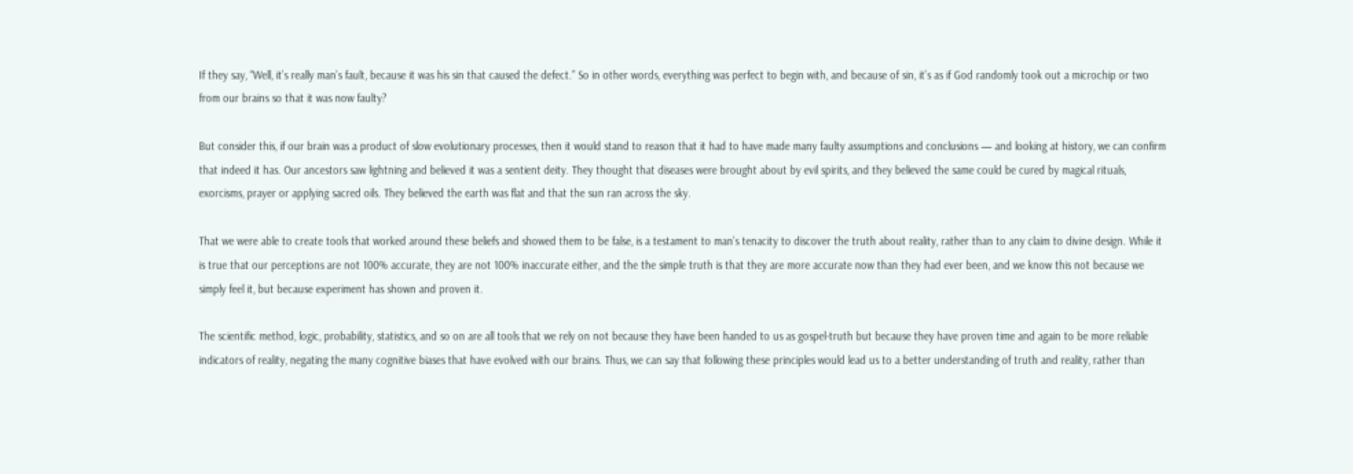If they say, “Well, it’s really man’s fault, because it was his sin that caused the defect.” So in other words, everything was perfect to begin with, and because of sin, it’s as if God randomly took out a microchip or two from our brains so that it was now faulty?

But consider this, if our brain was a product of slow evolutionary processes, then it would stand to reason that it had to have made many faulty assumptions and conclusions — and looking at history, we can confirm that indeed it has. Our ancestors saw lightning and believed it was a sentient deity. They thought that diseases were brought about by evil spirits, and they believed the same could be cured by magical rituals, exorcisms, prayer or applying sacred oils. They believed the earth was flat and that the sun ran across the sky.

That we were able to create tools that worked around these beliefs and showed them to be false, is a testament to man’s tenacity to discover the truth about reality, rather than to any claim to divine design. While it is true that our perceptions are not 100% accurate, they are not 100% inaccurate either, and the the simple truth is that they are more accurate now than they had ever been, and we know this not because we simply feel it, but because experiment has shown and proven it.

The scientific method, logic, probability, statistics, and so on are all tools that we rely on not because they have been handed to us as gospel-truth but because they have proven time and again to be more reliable indicators of reality, negating the many cognitive biases that have evolved with our brains. Thus, we can say that following these principles would lead us to a better understanding of truth and reality, rather than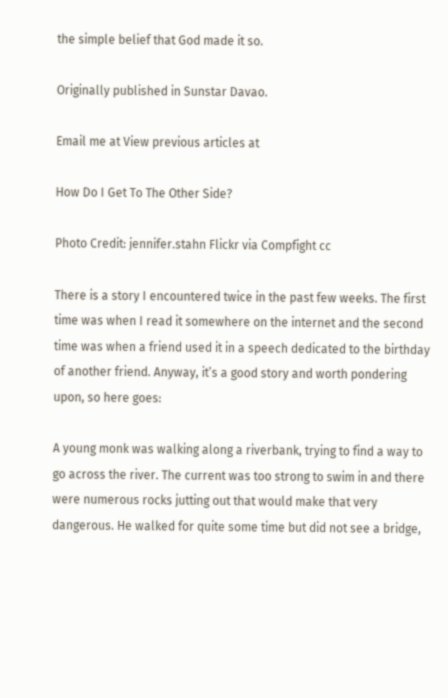the simple belief that God made it so.

Originally published in Sunstar Davao.

Email me at View previous articles at

How Do I Get To The Other Side?

Photo Credit: jennifer.stahn Flickr via Compfight cc

There is a story I encountered twice in the past few weeks. The first time was when I read it somewhere on the internet and the second time was when a friend used it in a speech dedicated to the birthday of another friend. Anyway, it’s a good story and worth pondering upon, so here goes:

A young monk was walking along a riverbank, trying to find a way to go across the river. The current was too strong to swim in and there were numerous rocks jutting out that would make that very dangerous. He walked for quite some time but did not see a bridge,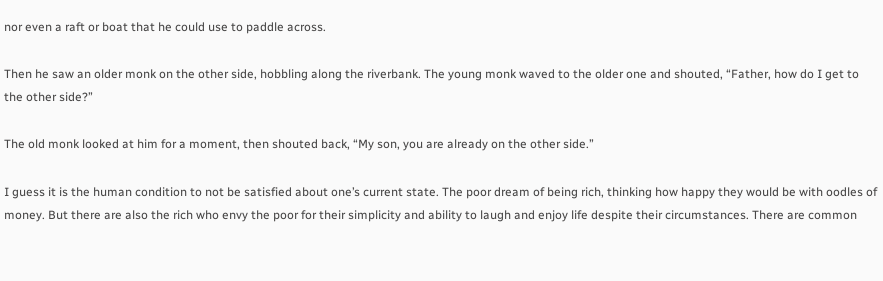nor even a raft or boat that he could use to paddle across.

Then he saw an older monk on the other side, hobbling along the riverbank. The young monk waved to the older one and shouted, “Father, how do I get to the other side?”

The old monk looked at him for a moment, then shouted back, “My son, you are already on the other side.”

I guess it is the human condition to not be satisfied about one’s current state. The poor dream of being rich, thinking how happy they would be with oodles of money. But there are also the rich who envy the poor for their simplicity and ability to laugh and enjoy life despite their circumstances. There are common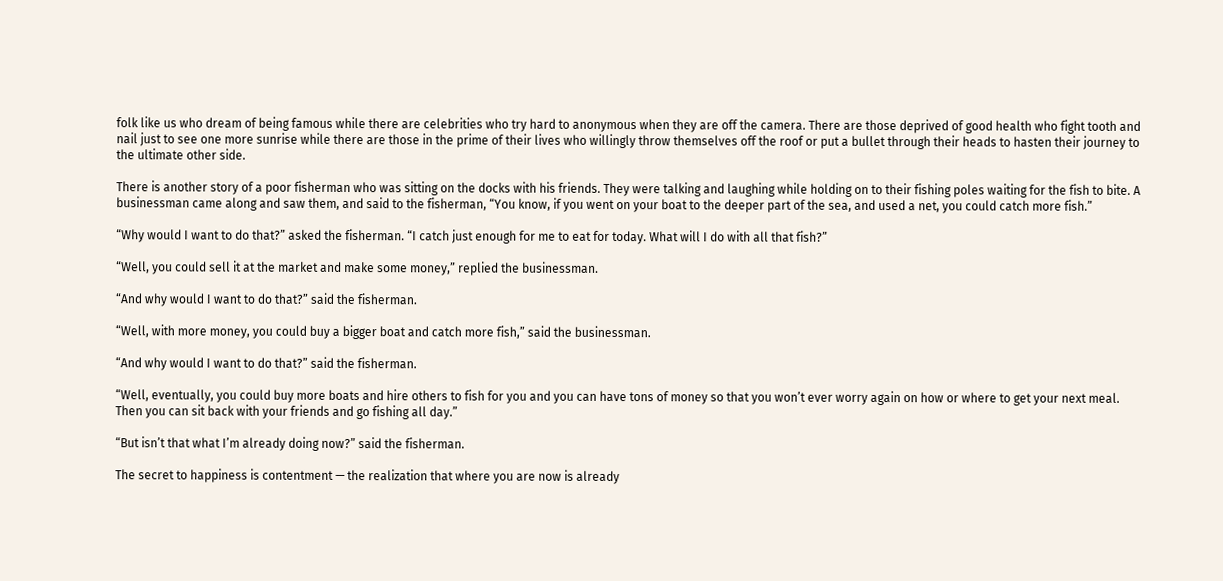folk like us who dream of being famous while there are celebrities who try hard to anonymous when they are off the camera. There are those deprived of good health who fight tooth and nail just to see one more sunrise while there are those in the prime of their lives who willingly throw themselves off the roof or put a bullet through their heads to hasten their journey to the ultimate other side.

There is another story of a poor fisherman who was sitting on the docks with his friends. They were talking and laughing while holding on to their fishing poles waiting for the fish to bite. A businessman came along and saw them, and said to the fisherman, “You know, if you went on your boat to the deeper part of the sea, and used a net, you could catch more fish.”

“Why would I want to do that?” asked the fisherman. “I catch just enough for me to eat for today. What will I do with all that fish?”

“Well, you could sell it at the market and make some money,” replied the businessman.

“And why would I want to do that?” said the fisherman.

“Well, with more money, you could buy a bigger boat and catch more fish,” said the businessman.

“And why would I want to do that?” said the fisherman.

“Well, eventually, you could buy more boats and hire others to fish for you and you can have tons of money so that you won’t ever worry again on how or where to get your next meal. Then you can sit back with your friends and go fishing all day.”

“But isn’t that what I’m already doing now?” said the fisherman.

The secret to happiness is contentment — the realization that where you are now is already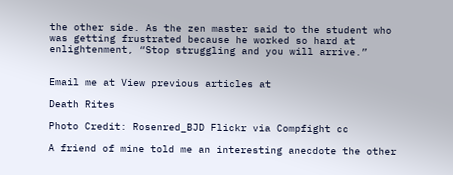the other side. As the zen master said to the student who was getting frustrated because he worked so hard at enlightenment, “Stop struggling and you will arrive.”


Email me at View previous articles at

Death Rites

Photo Credit: Rosenred_BJD Flickr via Compfight cc

A friend of mine told me an interesting anecdote the other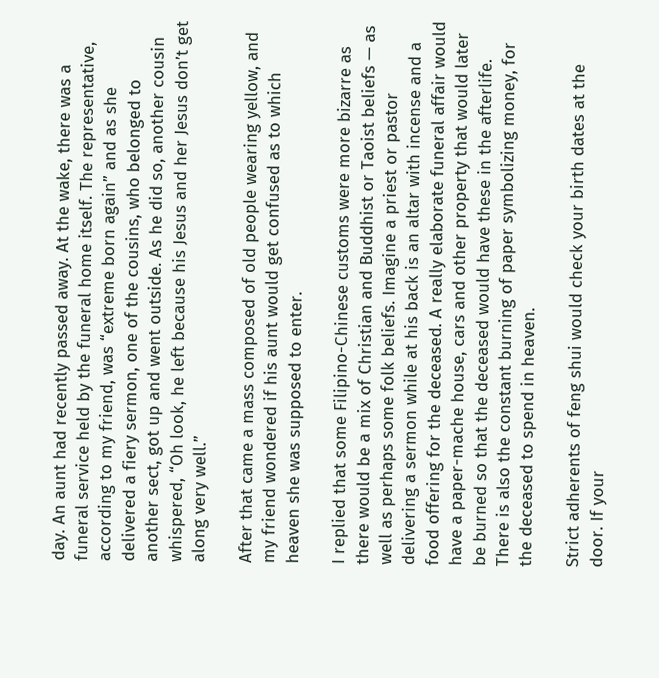day. An aunt had recently passed away. At the wake, there was a funeral service held by the funeral home itself. The representative, according to my friend, was “extreme born again” and as she delivered a fiery sermon, one of the cousins, who belonged to another sect, got up and went outside. As he did so, another cousin whispered, “Oh look, he left because his Jesus and her Jesus don’t get along very well.”

After that came a mass composed of old people wearing yellow, and my friend wondered if his aunt would get confused as to which heaven she was supposed to enter.

I replied that some Filipino-Chinese customs were more bizarre as there would be a mix of Christian and Buddhist or Taoist beliefs — as well as perhaps some folk beliefs. Imagine a priest or pastor delivering a sermon while at his back is an altar with incense and a food offering for the deceased. A really elaborate funeral affair would have a paper-mache house, cars and other property that would later be burned so that the deceased would have these in the afterlife. There is also the constant burning of paper symbolizing money, for the deceased to spend in heaven.

Strict adherents of feng shui would check your birth dates at the door. If your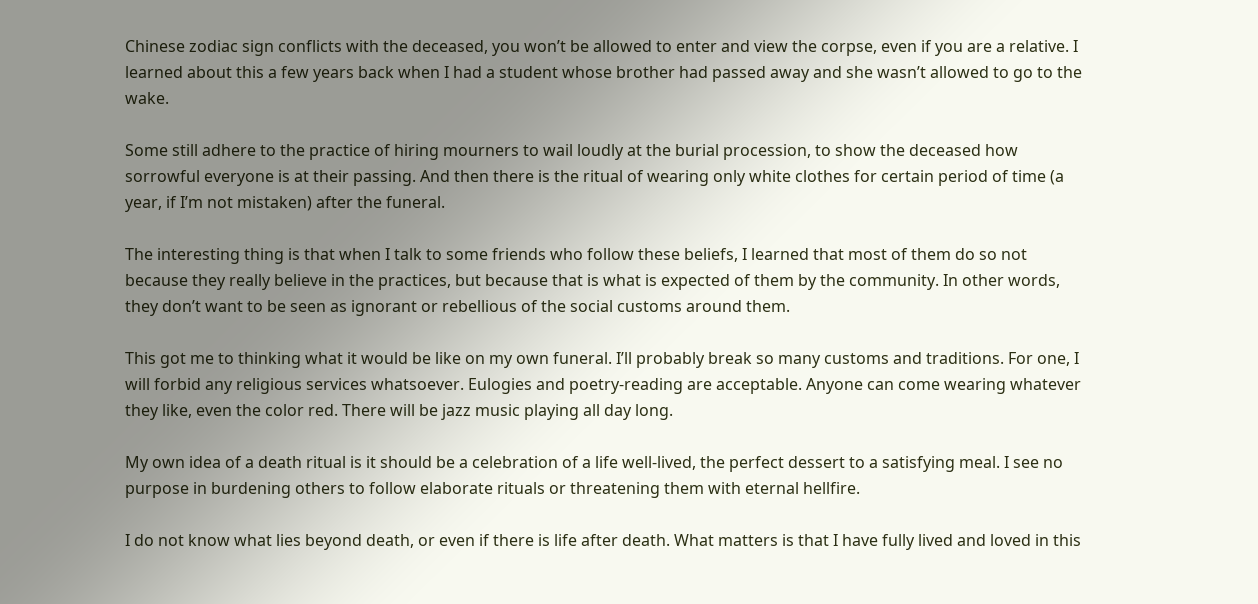Chinese zodiac sign conflicts with the deceased, you won’t be allowed to enter and view the corpse, even if you are a relative. I learned about this a few years back when I had a student whose brother had passed away and she wasn’t allowed to go to the wake.

Some still adhere to the practice of hiring mourners to wail loudly at the burial procession, to show the deceased how sorrowful everyone is at their passing. And then there is the ritual of wearing only white clothes for certain period of time (a year, if I’m not mistaken) after the funeral.

The interesting thing is that when I talk to some friends who follow these beliefs, I learned that most of them do so not because they really believe in the practices, but because that is what is expected of them by the community. In other words, they don’t want to be seen as ignorant or rebellious of the social customs around them.

This got me to thinking what it would be like on my own funeral. I’ll probably break so many customs and traditions. For one, I will forbid any religious services whatsoever. Eulogies and poetry-reading are acceptable. Anyone can come wearing whatever they like, even the color red. There will be jazz music playing all day long.

My own idea of a death ritual is it should be a celebration of a life well-lived, the perfect dessert to a satisfying meal. I see no purpose in burdening others to follow elaborate rituals or threatening them with eternal hellfire.

I do not know what lies beyond death, or even if there is life after death. What matters is that I have fully lived and loved in this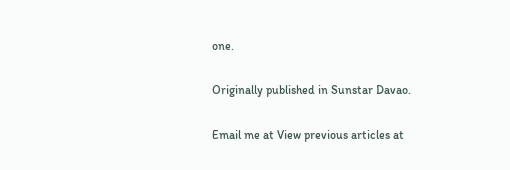one.

Originally published in Sunstar Davao.

Email me at View previous articles at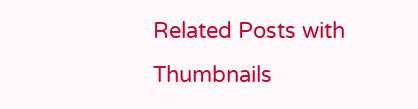Related Posts with Thumbnails